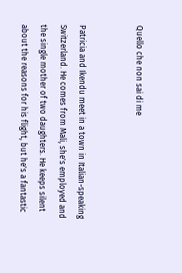Quello che non sai di me


Patricia and Ikendu meet in a town in Italian-speaking Switzerland. He comes from Mali, she's employed and the single mother of two daughters. He keeps silent about the reasons for his flight, but he's a fantastic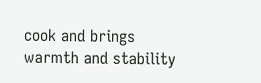cook and brings warmth and stability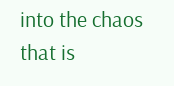into the chaos that is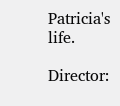Patricia's life.

Director: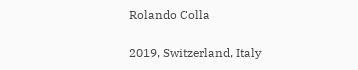Rolando Colla

2019, Switzerland, Italy